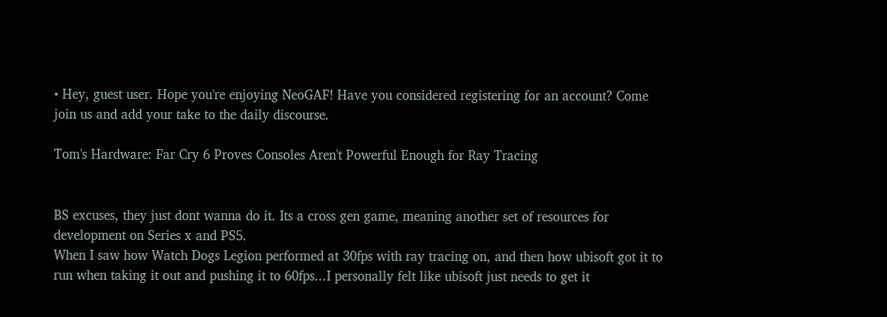• Hey, guest user. Hope you're enjoying NeoGAF! Have you considered registering for an account? Come join us and add your take to the daily discourse.

Tom's Hardware: Far Cry 6 Proves Consoles Aren't Powerful Enough for Ray Tracing


BS excuses, they just dont wanna do it. Its a cross gen game, meaning another set of resources for development on Series x and PS5.
When I saw how Watch Dogs Legion performed at 30fps with ray tracing on, and then how ubisoft got it to run when taking it out and pushing it to 60fps...I personally felt like ubisoft just needs to get it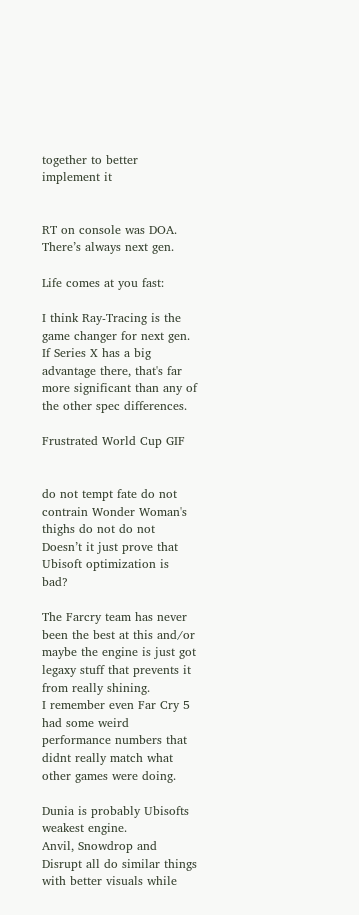together to better implement it


RT on console was DOA. There’s always next gen.

Life comes at you fast:

I think Ray-Tracing is the game changer for next gen. If Series X has a big advantage there, that's far more significant than any of the other spec differences.

Frustrated World Cup GIF


do not tempt fate do not contrain Wonder Woman's thighs do not do not
Doesn’t it just prove that Ubisoft optimization is bad?

The Farcry team has never been the best at this and/or maybe the engine is just got legaxy stuff that prevents it from really shining.
I remember even Far Cry 5 had some weird performance numbers that didnt really match what other games were doing.

Dunia is probably Ubisofts weakest engine.
Anvil, Snowdrop and Disrupt all do similar things with better visuals while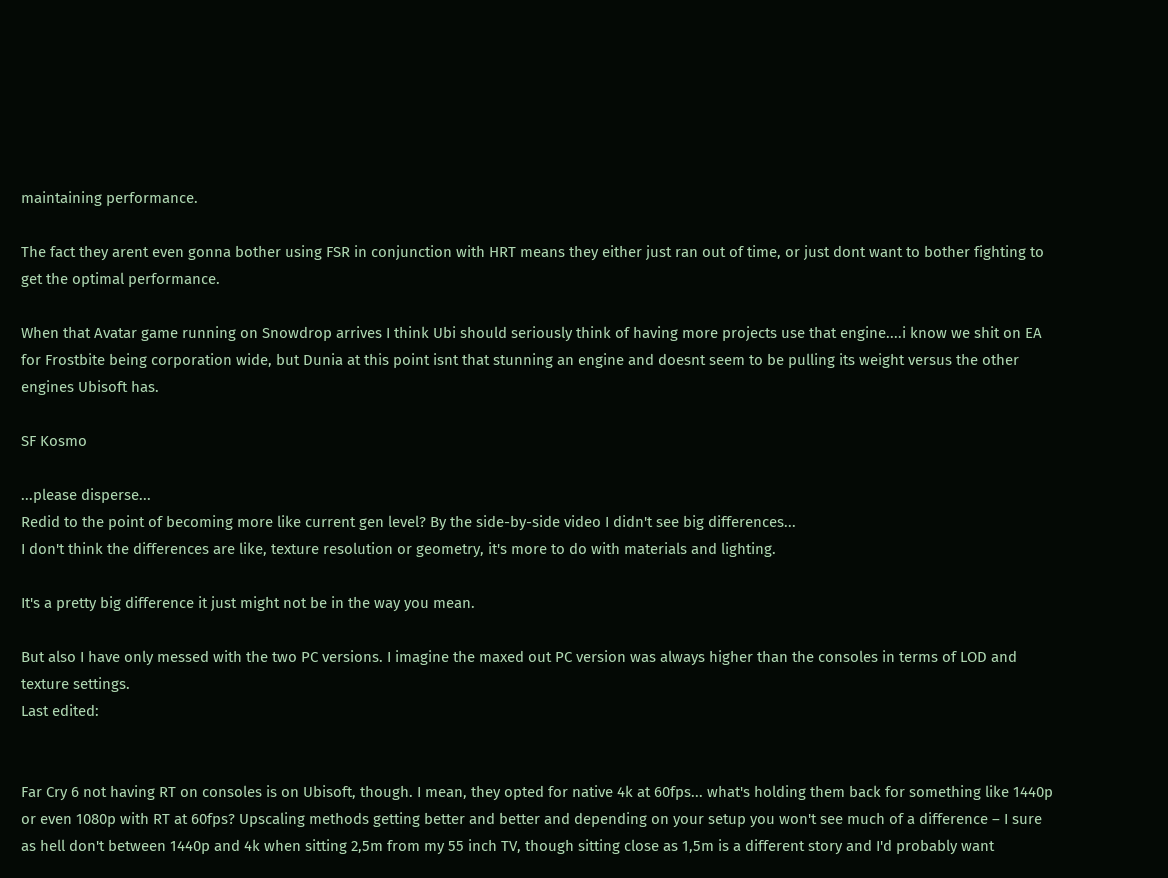maintaining performance.

The fact they arent even gonna bother using FSR in conjunction with HRT means they either just ran out of time, or just dont want to bother fighting to get the optimal performance.

When that Avatar game running on Snowdrop arrives I think Ubi should seriously think of having more projects use that engine....i know we shit on EA for Frostbite being corporation wide, but Dunia at this point isnt that stunning an engine and doesnt seem to be pulling its weight versus the other engines Ubisoft has.

SF Kosmo

...please disperse...
Redid to the point of becoming more like current gen level? By the side-by-side video I didn't see big differences...
I don't think the differences are like, texture resolution or geometry, it's more to do with materials and lighting.

It's a pretty big difference it just might not be in the way you mean.

But also I have only messed with the two PC versions. I imagine the maxed out PC version was always higher than the consoles in terms of LOD and texture settings.
Last edited:


Far Cry 6 not having RT on consoles is on Ubisoft, though. I mean, they opted for native 4k at 60fps... what's holding them back for something like 1440p or even 1080p with RT at 60fps? Upscaling methods getting better and better and depending on your setup you won't see much of a difference – I sure as hell don't between 1440p and 4k when sitting 2,5m from my 55 inch TV, though sitting close as 1,5m is a different story and I'd probably want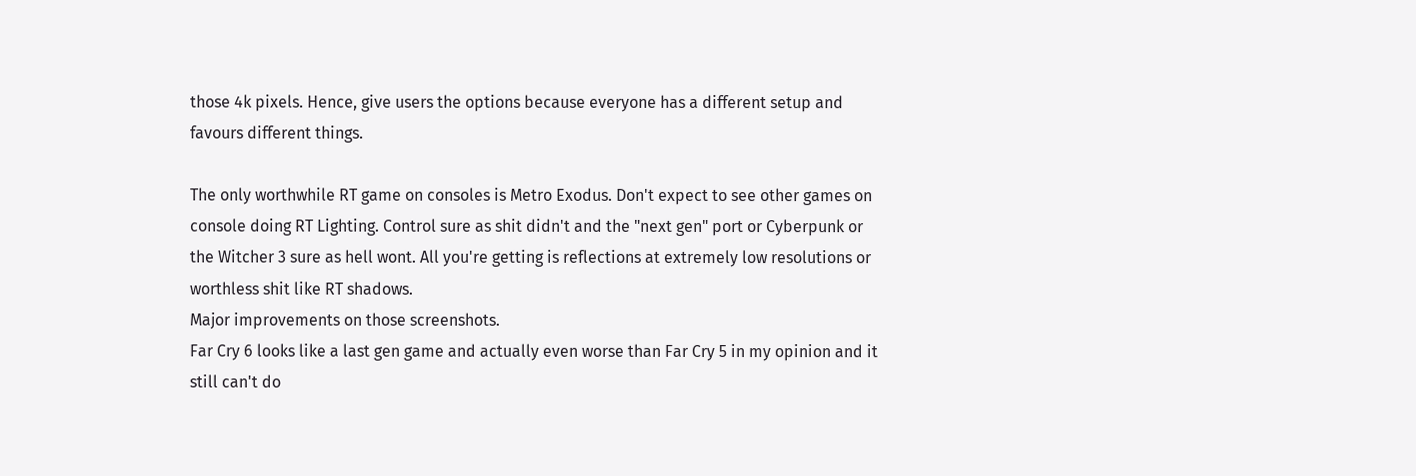those 4k pixels. Hence, give users the options because everyone has a different setup and favours different things.

The only worthwhile RT game on consoles is Metro Exodus. Don't expect to see other games on console doing RT Lighting. Control sure as shit didn't and the "next gen" port or Cyberpunk or the Witcher 3 sure as hell wont. All you're getting is reflections at extremely low resolutions or worthless shit like RT shadows.
Major improvements on those screenshots.
Far Cry 6 looks like a last gen game and actually even worse than Far Cry 5 in my opinion and it still can't do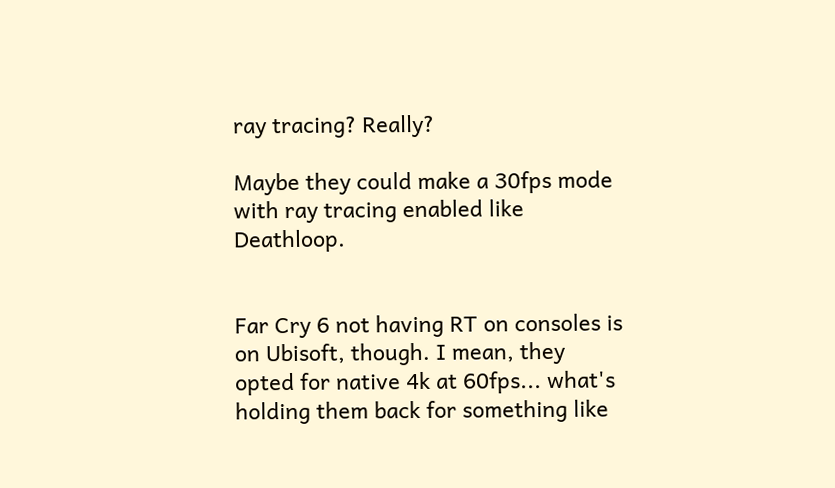ray tracing? Really?

Maybe they could make a 30fps mode with ray tracing enabled like Deathloop.


Far Cry 6 not having RT on consoles is on Ubisoft, though. I mean, they opted for native 4k at 60fps... what's holding them back for something like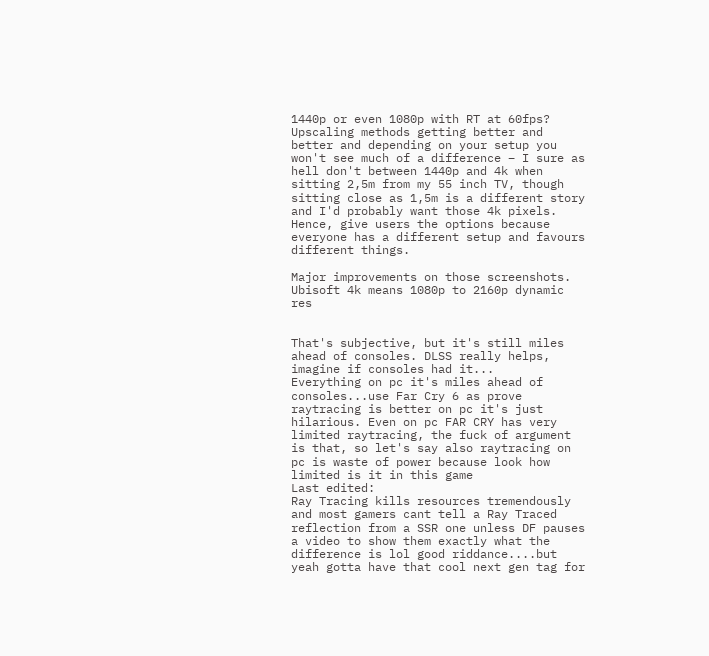1440p or even 1080p with RT at 60fps? Upscaling methods getting better and better and depending on your setup you won't see much of a difference – I sure as hell don't between 1440p and 4k when sitting 2,5m from my 55 inch TV, though sitting close as 1,5m is a different story and I'd probably want those 4k pixels. Hence, give users the options because everyone has a different setup and favours different things.

Major improvements on those screenshots.
Ubisoft 4k means 1080p to 2160p dynamic res


That's subjective, but it's still miles ahead of consoles. DLSS really helps, imagine if consoles had it...
Everything on pc it's miles ahead of consoles...use Far Cry 6 as prove raytracing is better on pc it's just hilarious. Even on pc FAR CRY has very limited raytracing, the fuck of argument is that, so let's say also raytracing on pc is waste of power because look how limited is it in this game
Last edited:
Ray Tracing kills resources tremendously and most gamers cant tell a Ray Traced reflection from a SSR one unless DF pauses a video to show them exactly what the difference is lol good riddance....but yeah gotta have that cool next gen tag for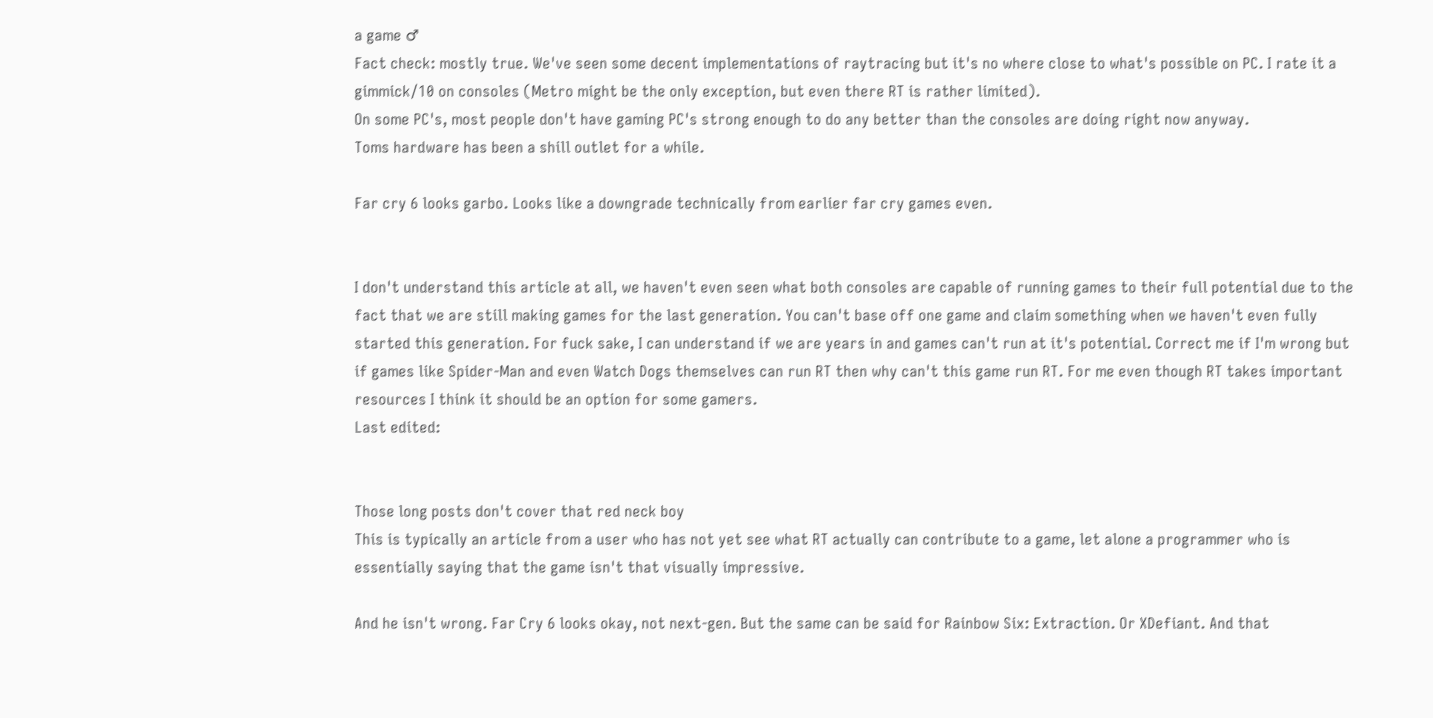a game ♂
Fact check: mostly true. We've seen some decent implementations of raytracing but it's no where close to what's possible on PC. I rate it a gimmick/10 on consoles (Metro might be the only exception, but even there RT is rather limited).
On some PC's, most people don't have gaming PC's strong enough to do any better than the consoles are doing right now anyway.
Toms hardware has been a shill outlet for a while.

Far cry 6 looks garbo. Looks like a downgrade technically from earlier far cry games even.


I don't understand this article at all, we haven't even seen what both consoles are capable of running games to their full potential due to the fact that we are still making games for the last generation. You can't base off one game and claim something when we haven't even fully started this generation. For fuck sake, I can understand if we are years in and games can't run at it's potential. Correct me if I'm wrong but if games like Spider-Man and even Watch Dogs themselves can run RT then why can't this game run RT. For me even though RT takes important resources I think it should be an option for some gamers.
Last edited:


Those long posts don't cover that red neck boy
This is typically an article from a user who has not yet see what RT actually can contribute to a game, let alone a programmer who is essentially saying that the game isn't that visually impressive.

And he isn't wrong. Far Cry 6 looks okay, not next-gen. But the same can be said for Rainbow Six: Extraction. Or XDefiant. And that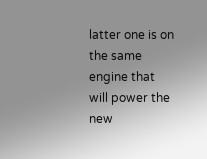latter one is on the same engine that will power the new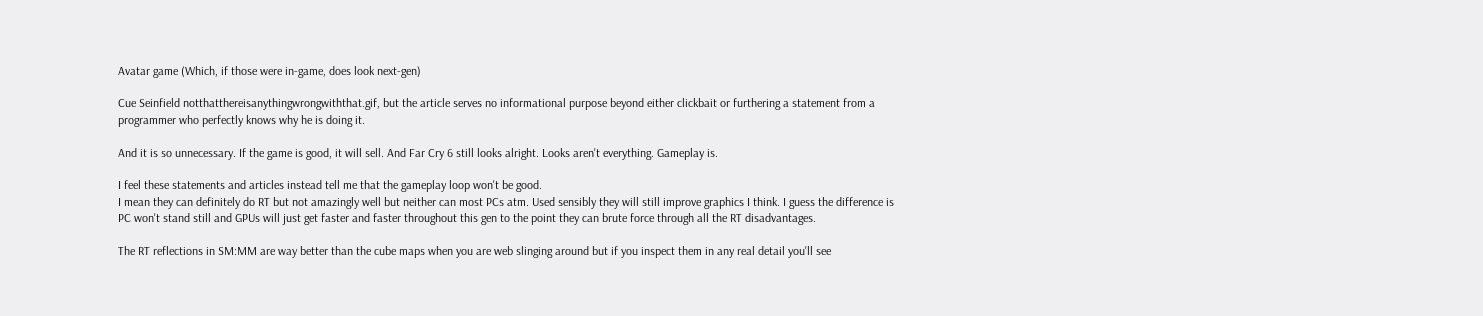Avatar game (Which, if those were in-game, does look next-gen)

Cue Seinfield notthatthereisanythingwrongwiththat.gif, but the article serves no informational purpose beyond either clickbait or furthering a statement from a programmer who perfectly knows why he is doing it.

And it is so unnecessary. If the game is good, it will sell. And Far Cry 6 still looks alright. Looks aren't everything. Gameplay is.

I feel these statements and articles instead tell me that the gameplay loop won't be good.
I mean they can definitely do RT but not amazingly well but neither can most PCs atm. Used sensibly they will still improve graphics I think. I guess the difference is PC won't stand still and GPUs will just get faster and faster throughout this gen to the point they can brute force through all the RT disadvantages.

The RT reflections in SM:MM are way better than the cube maps when you are web slinging around but if you inspect them in any real detail you'll see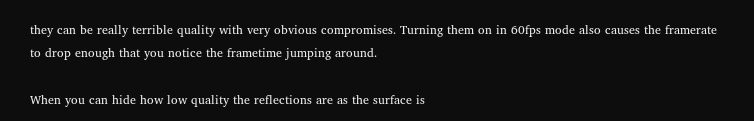they can be really terrible quality with very obvious compromises. Turning them on in 60fps mode also causes the framerate to drop enough that you notice the frametime jumping around.

When you can hide how low quality the reflections are as the surface is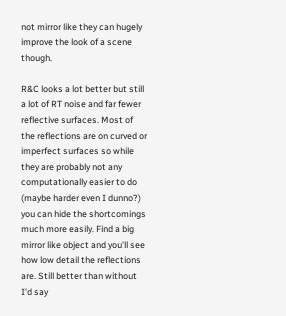not mirror like they can hugely improve the look of a scene though.

R&C looks a lot better but still a lot of RT noise and far fewer reflective surfaces. Most of the reflections are on curved or imperfect surfaces so while they are probably not any computationally easier to do (maybe harder even I dunno?) you can hide the shortcomings much more easily. Find a big mirror like object and you'll see how low detail the reflections are. Still better than without I'd say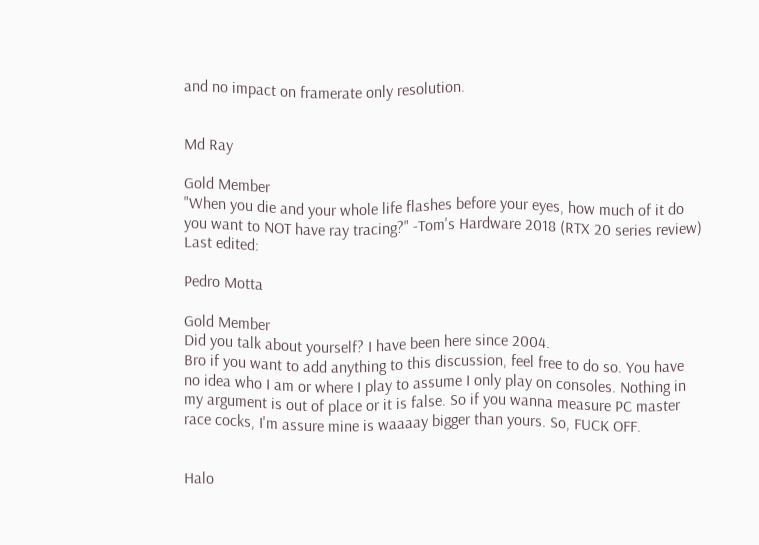and no impact on framerate only resolution.


Md Ray

Gold Member
"When you die and your whole life flashes before your eyes, how much of it do you want to NOT have ray tracing?" -Tom's Hardware 2018 (RTX 20 series review)
Last edited:

Pedro Motta

Gold Member
Did you talk about yourself? I have been here since 2004.
Bro if you want to add anything to this discussion, feel free to do so. You have no idea who I am or where I play to assume I only play on consoles. Nothing in my argument is out of place or it is false. So if you wanna measure PC master race cocks, I'm assure mine is waaaay bigger than yours. So, FUCK OFF.


Halo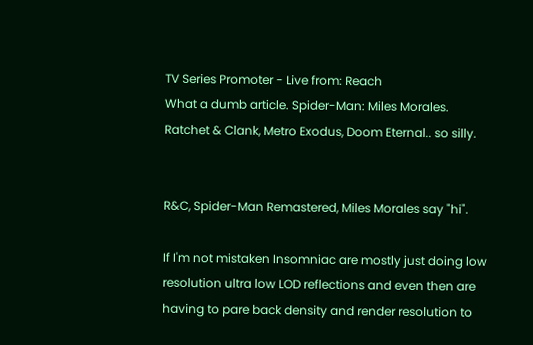TV Series Promoter - Live from: Reach
What a dumb article. Spider-Man: Miles Morales. Ratchet & Clank, Metro Exodus, Doom Eternal.. so silly.


R&C, Spider-Man Remastered, Miles Morales say "hi".

If I'm not mistaken Insomniac are mostly just doing low resolution ultra low LOD reflections and even then are having to pare back density and render resolution to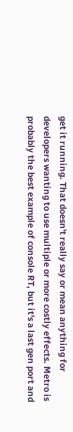get it running. That doesn't really say or mean anything for developers wanting to use multiple or more costly effects. Metro is probably the best example of console RT, but it's a last gen port and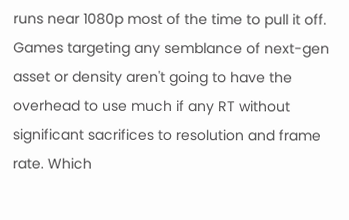runs near 1080p most of the time to pull it off. Games targeting any semblance of next-gen asset or density aren't going to have the overhead to use much if any RT without significant sacrifices to resolution and frame rate. Which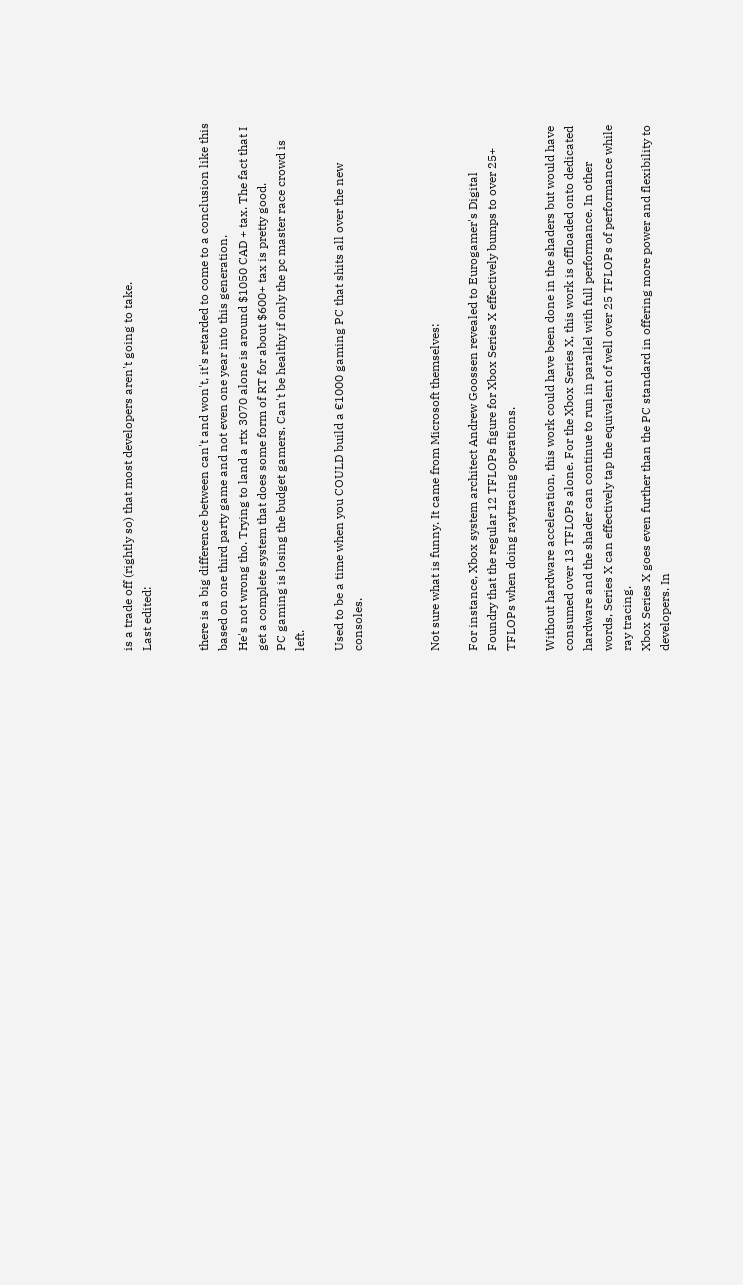is a trade off (rightly so) that most developers aren't going to take.
Last edited:


there is a big difference between can't and won't, it's retarded to come to a conclusion like this based on one third party game and not even one year into this generation.
He's not wrong tho. Trying to land a rtx 3070 alone is around $1050 CAD + tax. The fact that I get a complete system that does some form of RT for about $600+ tax is pretty good.
PC gaming is losing the budget gamers. Can't be healthy if only the pc master race crowd is left.

Used to be a time when you COULD build a €1000 gaming PC that shits all over the new consoles.



Not sure what is funny. It came from Microsoft themselves:

For instance, Xbox system architect Andrew Goossen revealed to Eurogamer's Digital Foundry that the regular 12 TFLOPs figure for Xbox Series X effectively bumps to over 25+ TFLOPs when doing raytracing operations.

Without hardware acceleration, this work could have been done in the shaders but would have consumed over 13 TFLOPs alone. For the Xbox Series X, this work is offloaded onto dedicated hardware and the shader can continue to run in parallel with full performance. In other words, Series X can effectively tap the equivalent of well over 25 TFLOPs of performance while ray tracing.
Xbox Series X goes even further than the PC standard in offering more power and flexibility to developers. In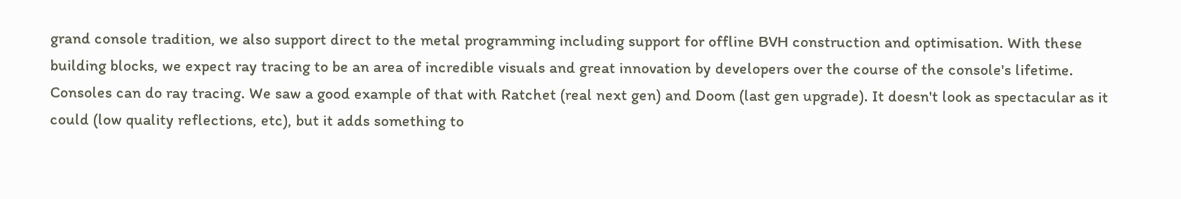grand console tradition, we also support direct to the metal programming including support for offline BVH construction and optimisation. With these building blocks, we expect ray tracing to be an area of incredible visuals and great innovation by developers over the course of the console's lifetime.
Consoles can do ray tracing. We saw a good example of that with Ratchet (real next gen) and Doom (last gen upgrade). It doesn't look as spectacular as it could (low quality reflections, etc), but it adds something to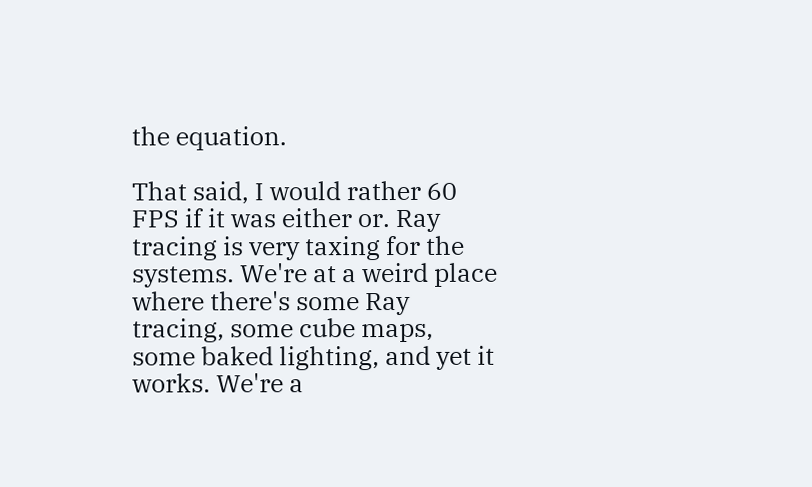the equation.

That said, I would rather 60 FPS if it was either or. Ray tracing is very taxing for the systems. We're at a weird place where there's some Ray tracing, some cube maps, some baked lighting, and yet it works. We're a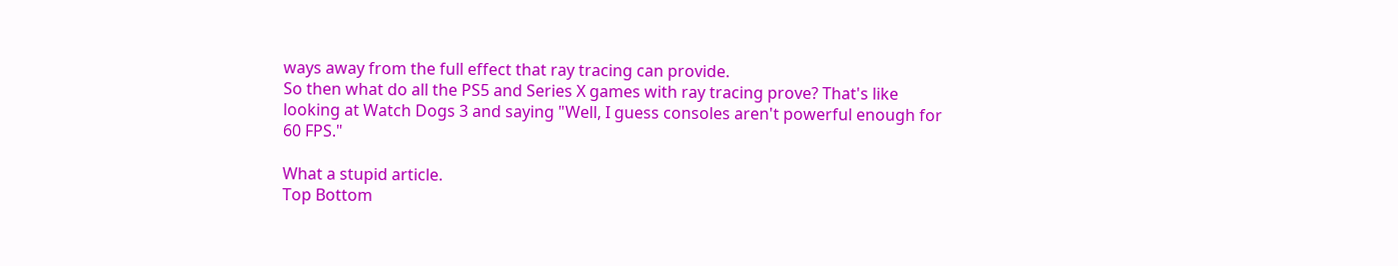ways away from the full effect that ray tracing can provide.
So then what do all the PS5 and Series X games with ray tracing prove? That's like looking at Watch Dogs 3 and saying "Well, I guess consoles aren't powerful enough for 60 FPS."

What a stupid article.
Top Bottom